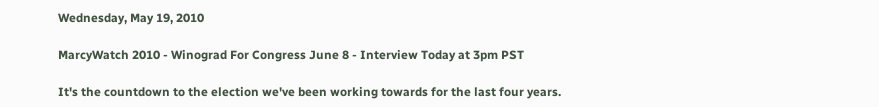Wednesday, May 19, 2010

MarcyWatch 2010 - Winograd For Congress June 8 - Interview Today at 3pm PST

It's the countdown to the election we've been working towards for the last four years.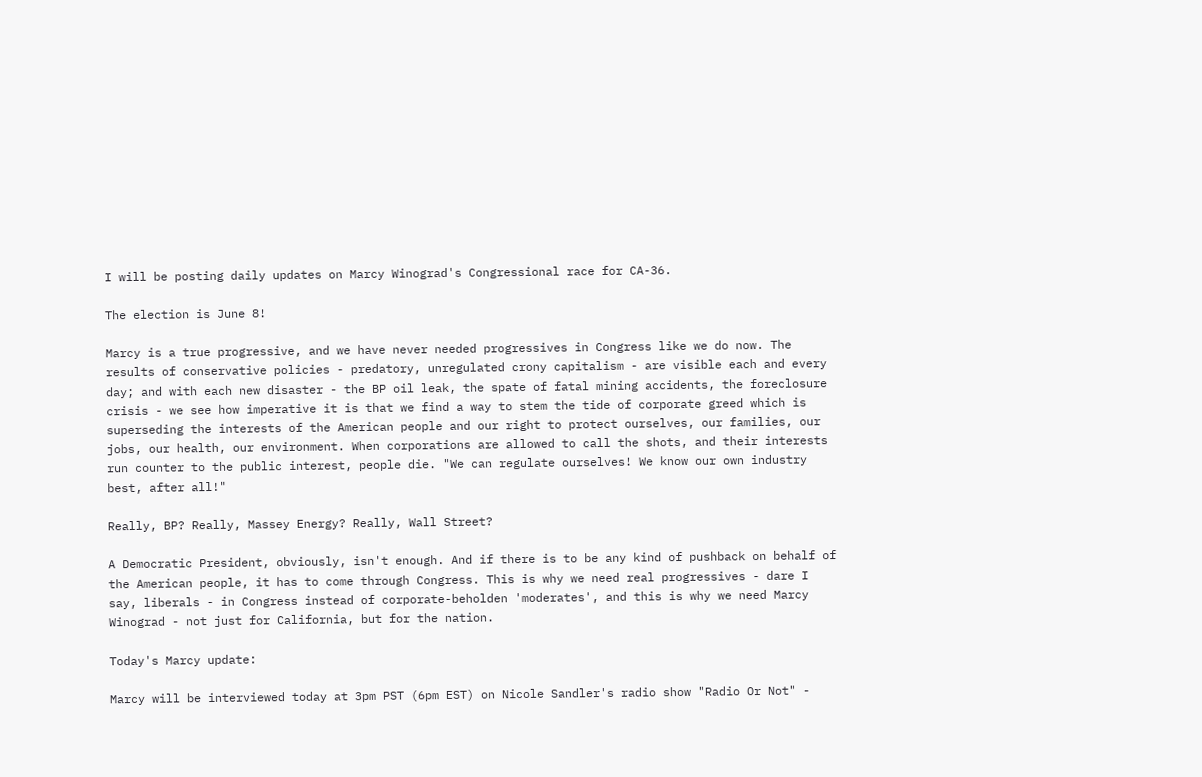I will be posting daily updates on Marcy Winograd's Congressional race for CA-36.

The election is June 8!

Marcy is a true progressive, and we have never needed progressives in Congress like we do now. The results of conservative policies - predatory, unregulated crony capitalism - are visible each and every day; and with each new disaster - the BP oil leak, the spate of fatal mining accidents, the foreclosure crisis - we see how imperative it is that we find a way to stem the tide of corporate greed which is superseding the interests of the American people and our right to protect ourselves, our families, our jobs, our health, our environment. When corporations are allowed to call the shots, and their interests run counter to the public interest, people die. "We can regulate ourselves! We know our own industry best, after all!"

Really, BP? Really, Massey Energy? Really, Wall Street?

A Democratic President, obviously, isn't enough. And if there is to be any kind of pushback on behalf of the American people, it has to come through Congress. This is why we need real progressives - dare I say, liberals - in Congress instead of corporate-beholden 'moderates', and this is why we need Marcy Winograd - not just for California, but for the nation.

Today's Marcy update:

Marcy will be interviewed today at 3pm PST (6pm EST) on Nicole Sandler's radio show "Radio Or Not" -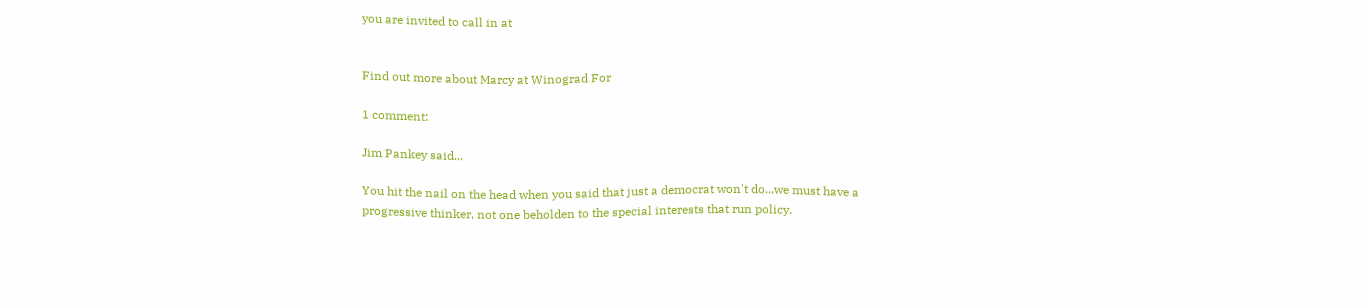you are invited to call in at


Find out more about Marcy at Winograd For

1 comment:

Jim Pankey said...

You hit the nail on the head when you said that just a democrat won't do...we must have a progressive thinker, not one beholden to the special interests that run policy.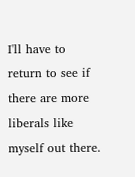I'll have to return to see if there are more liberals like myself out there.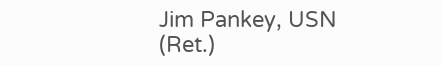Jim Pankey, USN (Ret.)